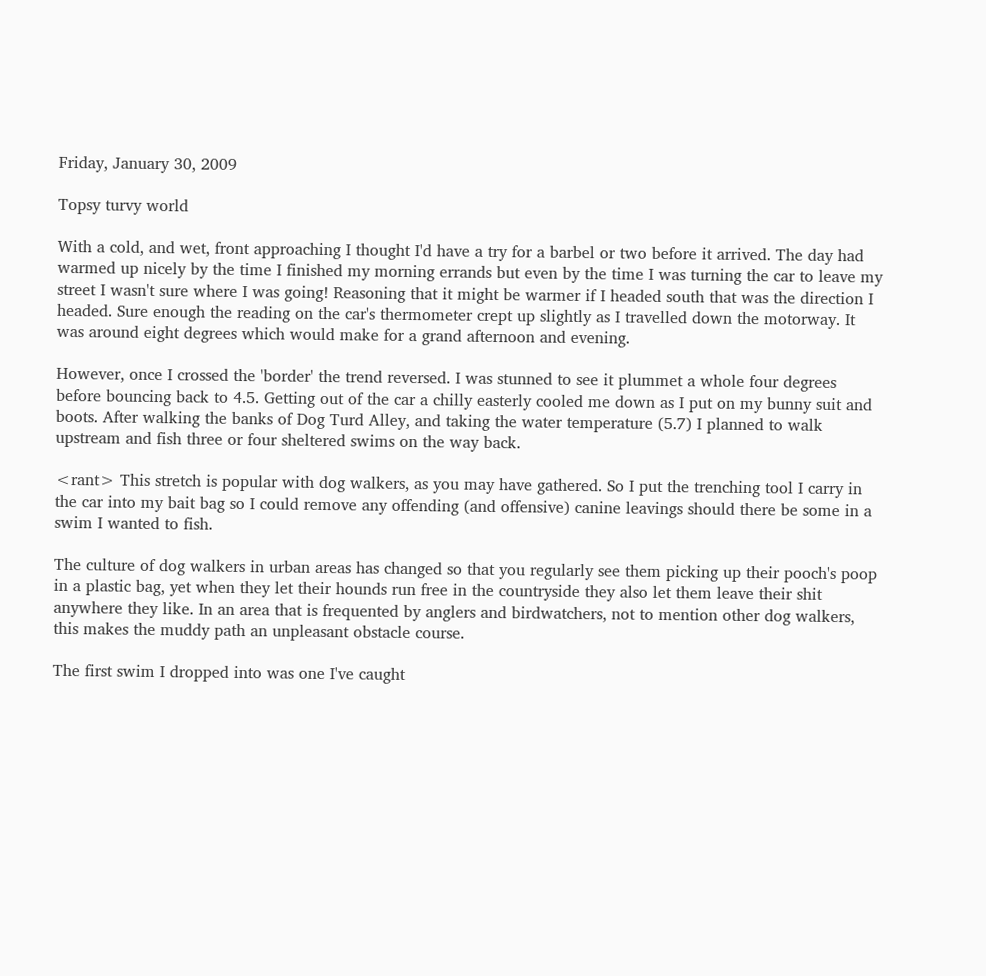Friday, January 30, 2009

Topsy turvy world

With a cold, and wet, front approaching I thought I'd have a try for a barbel or two before it arrived. The day had warmed up nicely by the time I finished my morning errands but even by the time I was turning the car to leave my street I wasn't sure where I was going! Reasoning that it might be warmer if I headed south that was the direction I headed. Sure enough the reading on the car's thermometer crept up slightly as I travelled down the motorway. It was around eight degrees which would make for a grand afternoon and evening.

However, once I crossed the 'border' the trend reversed. I was stunned to see it plummet a whole four degrees before bouncing back to 4.5. Getting out of the car a chilly easterly cooled me down as I put on my bunny suit and boots. After walking the banks of Dog Turd Alley, and taking the water temperature (5.7) I planned to walk upstream and fish three or four sheltered swims on the way back.

<rant> This stretch is popular with dog walkers, as you may have gathered. So I put the trenching tool I carry in the car into my bait bag so I could remove any offending (and offensive) canine leavings should there be some in a swim I wanted to fish.

The culture of dog walkers in urban areas has changed so that you regularly see them picking up their pooch's poop in a plastic bag, yet when they let their hounds run free in the countryside they also let them leave their shit anywhere they like. In an area that is frequented by anglers and birdwatchers, not to mention other dog walkers, this makes the muddy path an unpleasant obstacle course.

The first swim I dropped into was one I've caught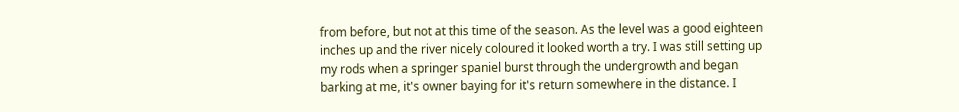from before, but not at this time of the season. As the level was a good eighteen inches up and the river nicely coloured it looked worth a try. I was still setting up my rods when a springer spaniel burst through the undergrowth and began barking at me, it's owner baying for it's return somewhere in the distance. I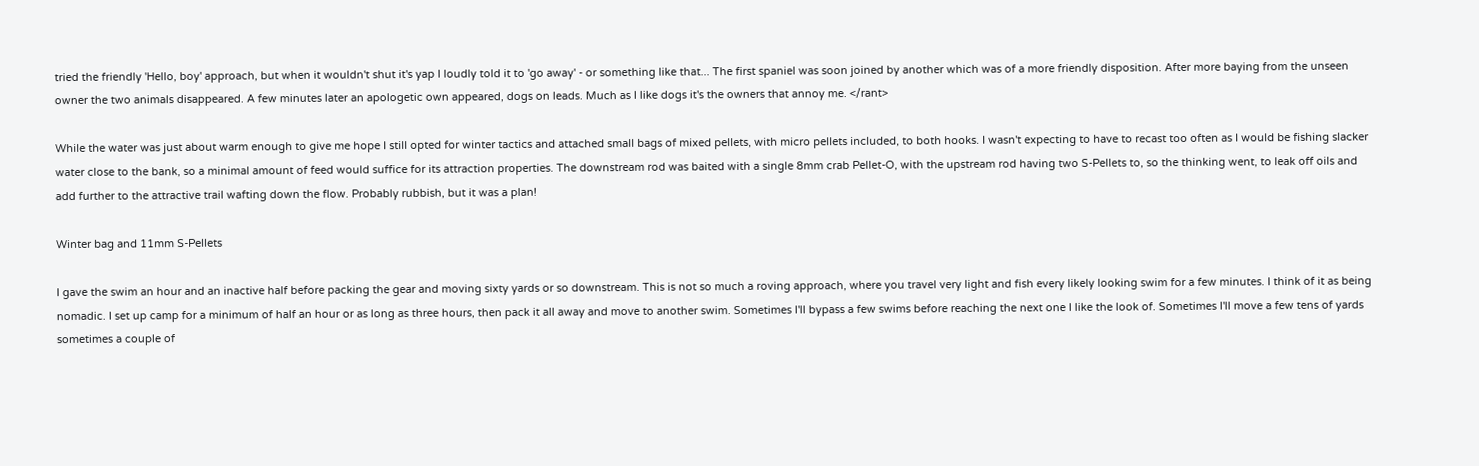tried the friendly 'Hello, boy' approach, but when it wouldn't shut it's yap I loudly told it to 'go away' - or something like that... The first spaniel was soon joined by another which was of a more friendly disposition. After more baying from the unseen owner the two animals disappeared. A few minutes later an apologetic own appeared, dogs on leads. Much as I like dogs it's the owners that annoy me. </rant>

While the water was just about warm enough to give me hope I still opted for winter tactics and attached small bags of mixed pellets, with micro pellets included, to both hooks. I wasn't expecting to have to recast too often as I would be fishing slacker water close to the bank, so a minimal amount of feed would suffice for its attraction properties. The downstream rod was baited with a single 8mm crab Pellet-O, with the upstream rod having two S-Pellets to, so the thinking went, to leak off oils and add further to the attractive trail wafting down the flow. Probably rubbish, but it was a plan!

Winter bag and 11mm S-Pellets

I gave the swim an hour and an inactive half before packing the gear and moving sixty yards or so downstream. This is not so much a roving approach, where you travel very light and fish every likely looking swim for a few minutes. I think of it as being nomadic. I set up camp for a minimum of half an hour or as long as three hours, then pack it all away and move to another swim. Sometimes I'll bypass a few swims before reaching the next one I like the look of. Sometimes I'll move a few tens of yards sometimes a couple of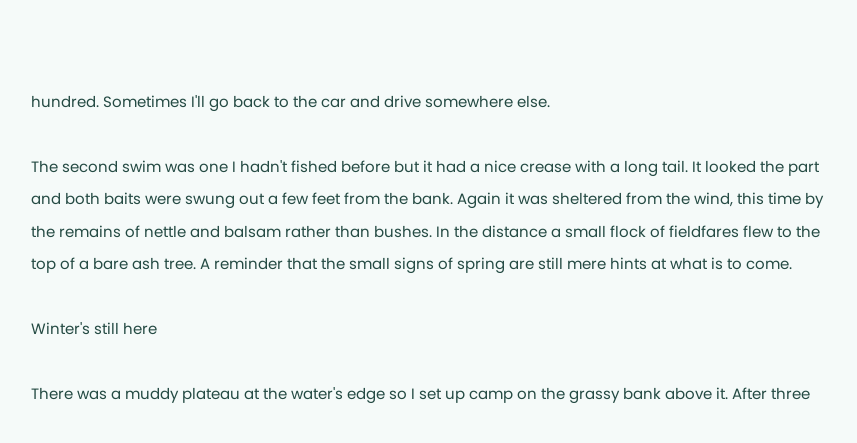hundred. Sometimes I'll go back to the car and drive somewhere else.

The second swim was one I hadn't fished before but it had a nice crease with a long tail. It looked the part and both baits were swung out a few feet from the bank. Again it was sheltered from the wind, this time by the remains of nettle and balsam rather than bushes. In the distance a small flock of fieldfares flew to the top of a bare ash tree. A reminder that the small signs of spring are still mere hints at what is to come.

Winter's still here

There was a muddy plateau at the water's edge so I set up camp on the grassy bank above it. After three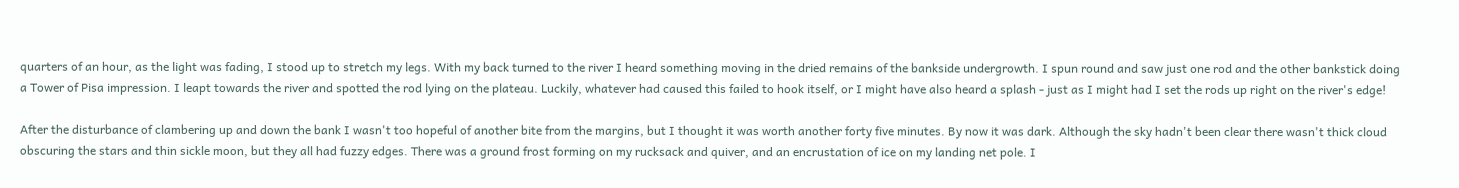quarters of an hour, as the light was fading, I stood up to stretch my legs. With my back turned to the river I heard something moving in the dried remains of the bankside undergrowth. I spun round and saw just one rod and the other bankstick doing a Tower of Pisa impression. I leapt towards the river and spotted the rod lying on the plateau. Luckily, whatever had caused this failed to hook itself, or I might have also heard a splash - just as I might had I set the rods up right on the river's edge!

After the disturbance of clambering up and down the bank I wasn't too hopeful of another bite from the margins, but I thought it was worth another forty five minutes. By now it was dark. Although the sky hadn't been clear there wasn't thick cloud obscuring the stars and thin sickle moon, but they all had fuzzy edges. There was a ground frost forming on my rucksack and quiver, and an encrustation of ice on my landing net pole. I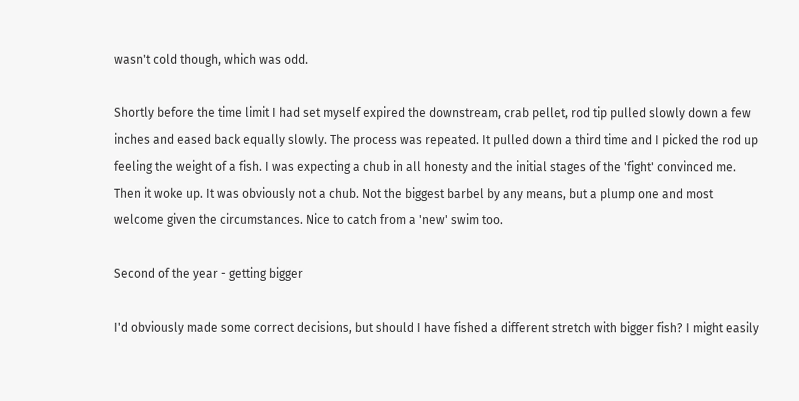wasn't cold though, which was odd.

Shortly before the time limit I had set myself expired the downstream, crab pellet, rod tip pulled slowly down a few inches and eased back equally slowly. The process was repeated. It pulled down a third time and I picked the rod up feeling the weight of a fish. I was expecting a chub in all honesty and the initial stages of the 'fight' convinced me. Then it woke up. It was obviously not a chub. Not the biggest barbel by any means, but a plump one and most welcome given the circumstances. Nice to catch from a 'new' swim too.

Second of the year - getting bigger

I'd obviously made some correct decisions, but should I have fished a different stretch with bigger fish? I might easily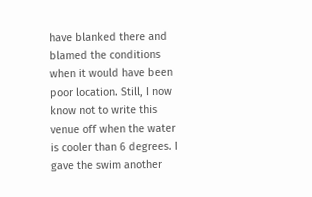have blanked there and blamed the conditions when it would have been poor location. Still, I now know not to write this venue off when the water is cooler than 6 degrees. I gave the swim another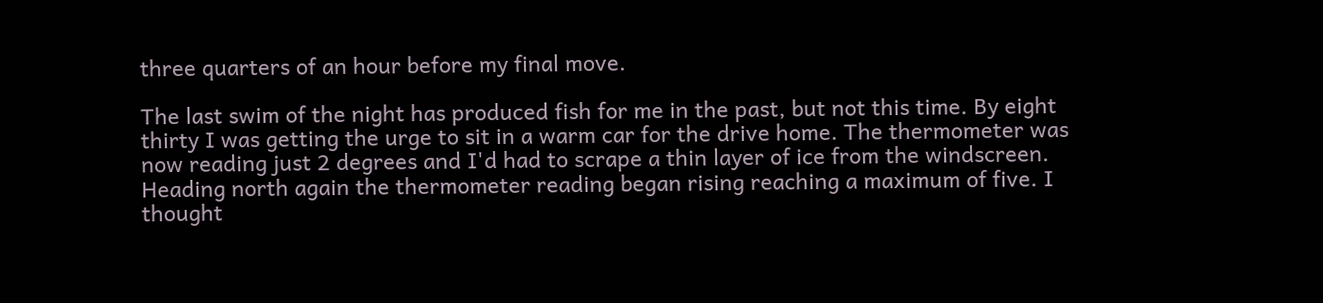three quarters of an hour before my final move.

The last swim of the night has produced fish for me in the past, but not this time. By eight thirty I was getting the urge to sit in a warm car for the drive home. The thermometer was now reading just 2 degrees and I'd had to scrape a thin layer of ice from the windscreen. Heading north again the thermometer reading began rising reaching a maximum of five. I thought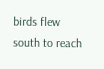birds flew south to reach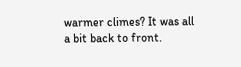warmer climes? It was all a bit back to front.